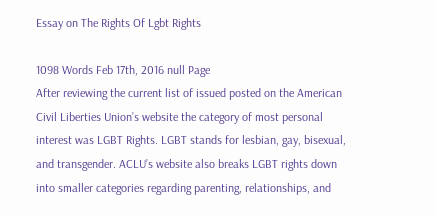Essay on The Rights Of Lgbt Rights

1098 Words Feb 17th, 2016 null Page
After reviewing the current list of issued posted on the American Civil Liberties Union’s website the category of most personal interest was LGBT Rights. LGBT stands for lesbian, gay, bisexual, and transgender. ACLU’s website also breaks LGBT rights down into smaller categories regarding parenting, relationships, and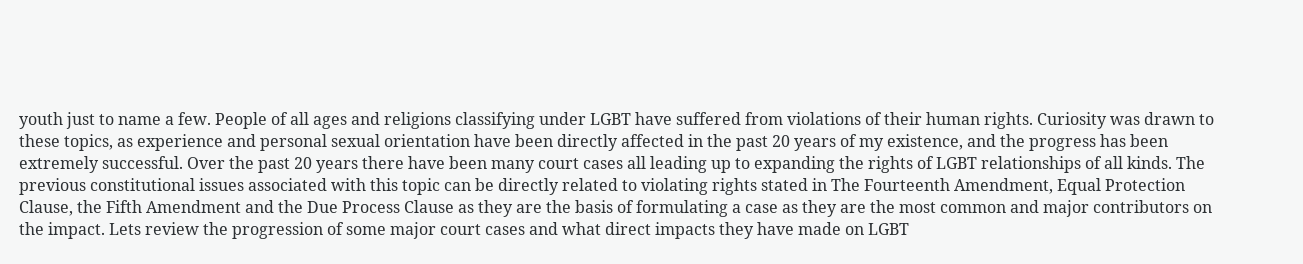youth just to name a few. People of all ages and religions classifying under LGBT have suffered from violations of their human rights. Curiosity was drawn to these topics, as experience and personal sexual orientation have been directly affected in the past 20 years of my existence, and the progress has been extremely successful. Over the past 20 years there have been many court cases all leading up to expanding the rights of LGBT relationships of all kinds. The previous constitutional issues associated with this topic can be directly related to violating rights stated in The Fourteenth Amendment, Equal Protection Clause, the Fifth Amendment and the Due Process Clause as they are the basis of formulating a case as they are the most common and major contributors on the impact. Lets review the progression of some major court cases and what direct impacts they have made on LGBT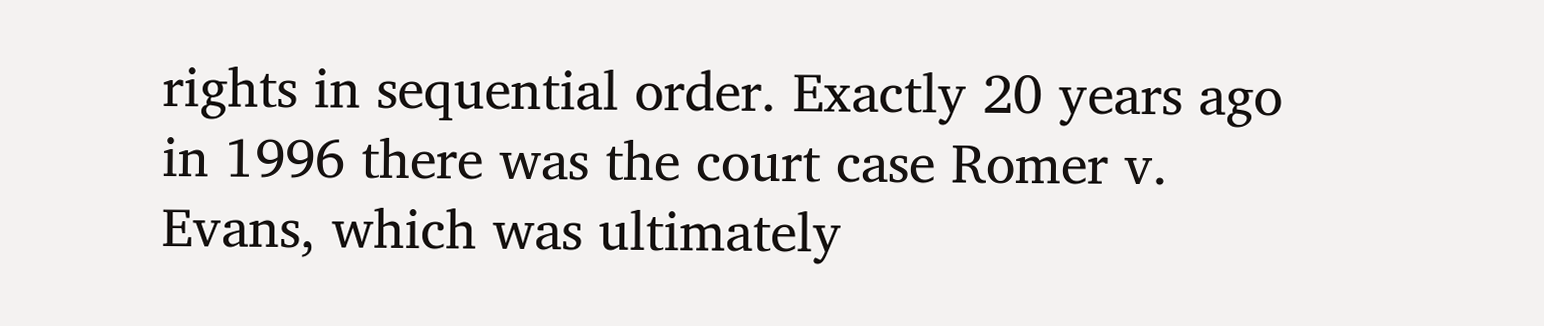rights in sequential order. Exactly 20 years ago in 1996 there was the court case Romer v. Evans, which was ultimately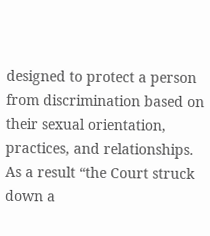designed to protect a person from discrimination based on their sexual orientation, practices, and relationships. As a result “the Court struck down a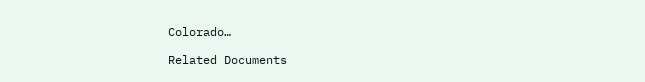Colorado…

Related Documents